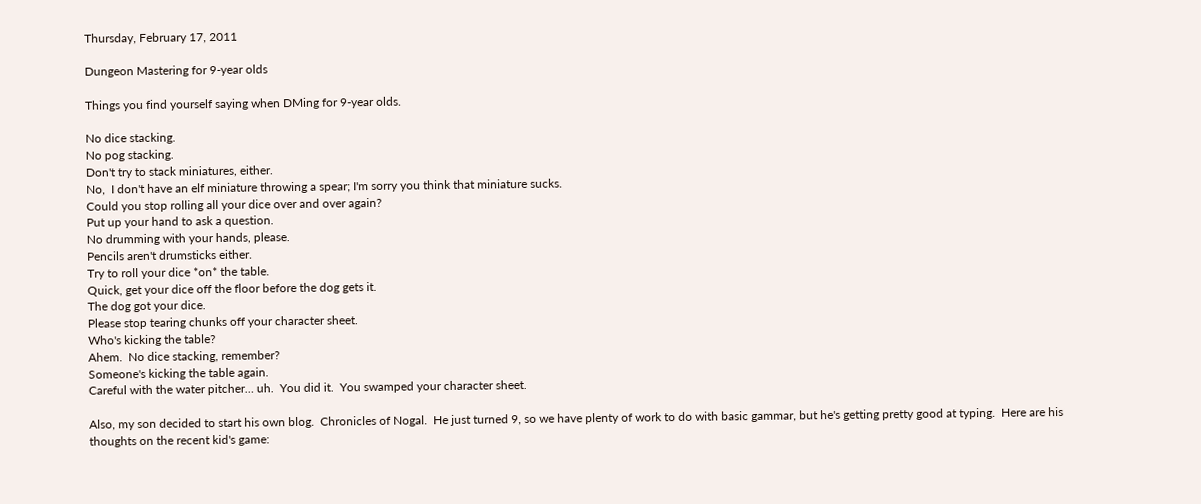Thursday, February 17, 2011

Dungeon Mastering for 9-year olds

Things you find yourself saying when DMing for 9-year olds.

No dice stacking.
No pog stacking.
Don't try to stack miniatures, either.
No,  I don't have an elf miniature throwing a spear; I'm sorry you think that miniature sucks.
Could you stop rolling all your dice over and over again?
Put up your hand to ask a question.
No drumming with your hands, please.
Pencils aren't drumsticks either.
Try to roll your dice *on* the table.
Quick, get your dice off the floor before the dog gets it.
The dog got your dice.
Please stop tearing chunks off your character sheet.
Who's kicking the table?
Ahem.  No dice stacking, remember?
Someone's kicking the table again.
Careful with the water pitcher… uh.  You did it.  You swamped your character sheet.

Also, my son decided to start his own blog.  Chronicles of Nogal.  He just turned 9, so we have plenty of work to do with basic gammar, but he's getting pretty good at typing.  Here are his thoughts on the recent kid's game: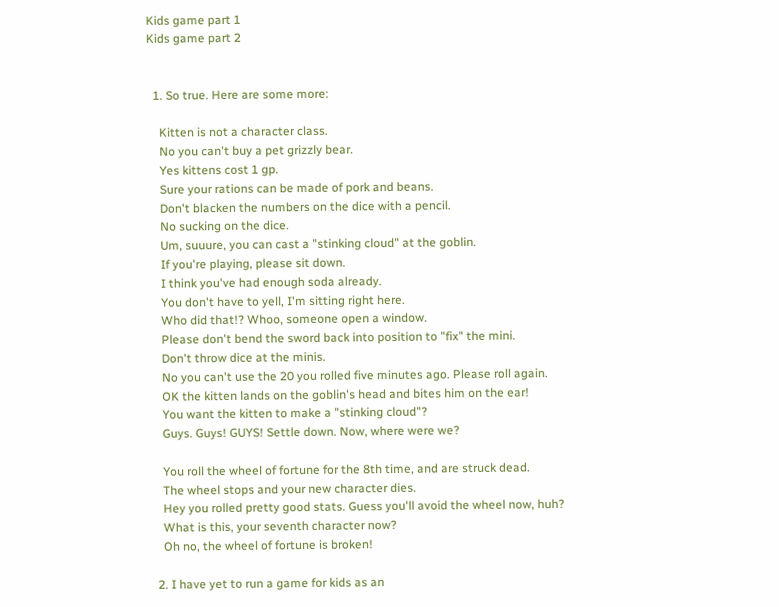Kids game part 1
Kids game part 2


  1. So true. Here are some more:

    Kitten is not a character class.
    No you can't buy a pet grizzly bear.
    Yes kittens cost 1 gp.
    Sure your rations can be made of pork and beans.
    Don't blacken the numbers on the dice with a pencil.
    No sucking on the dice.
    Um, suuure, you can cast a "stinking cloud" at the goblin.
    If you're playing, please sit down.
    I think you've had enough soda already.
    You don't have to yell, I'm sitting right here.
    Who did that!? Whoo, someone open a window.
    Please don't bend the sword back into position to "fix" the mini.
    Don't throw dice at the minis.
    No you can't use the 20 you rolled five minutes ago. Please roll again.
    OK the kitten lands on the goblin's head and bites him on the ear!
    You want the kitten to make a "stinking cloud"?
    Guys. Guys! GUYS! Settle down. Now, where were we?

    You roll the wheel of fortune for the 8th time, and are struck dead.
    The wheel stops and your new character dies.
    Hey you rolled pretty good stats. Guess you'll avoid the wheel now, huh?
    What is this, your seventh character now?
    Oh no, the wheel of fortune is broken!

  2. I have yet to run a game for kids as an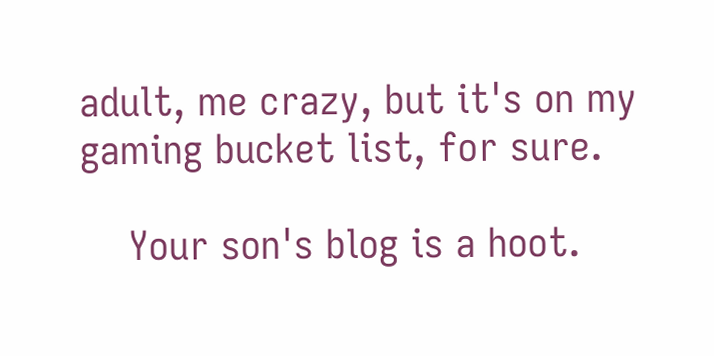adult, me crazy, but it's on my gaming bucket list, for sure.

    Your son's blog is a hoot.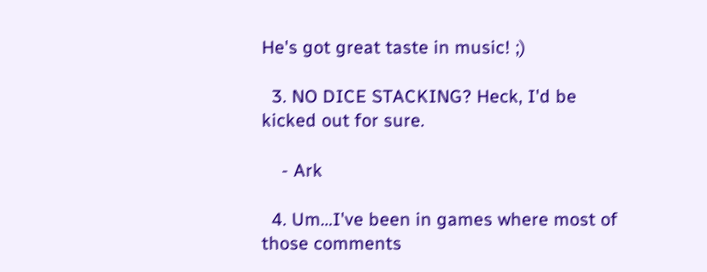He's got great taste in music! ;)

  3. NO DICE STACKING? Heck, I'd be kicked out for sure.

    - Ark

  4. Um...I've been in games where most of those comments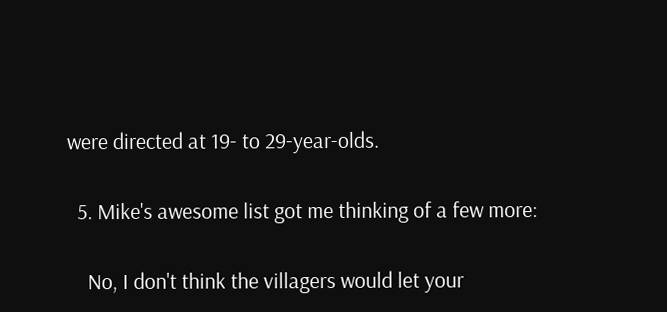were directed at 19- to 29-year-olds.

  5. Mike's awesome list got me thinking of a few more:

    No, I don't think the villagers would let your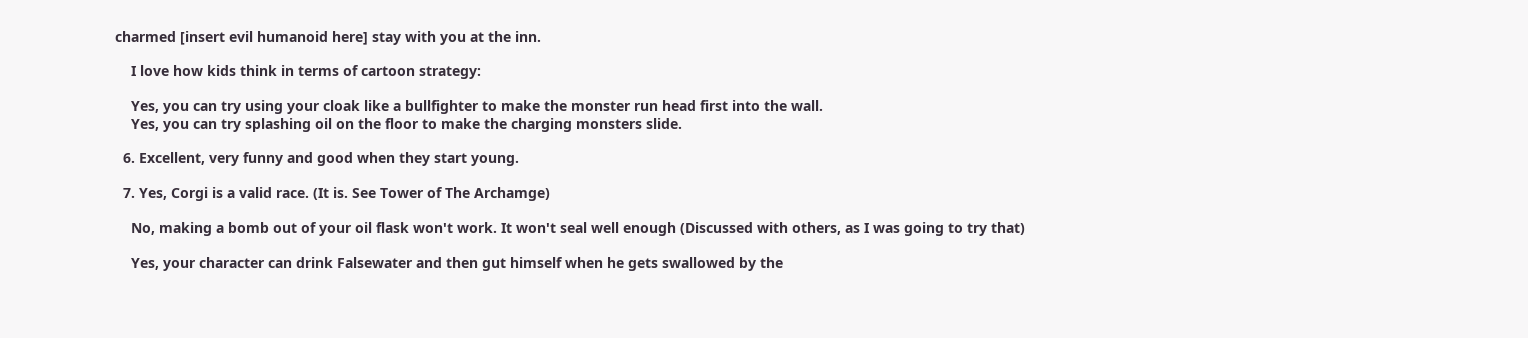charmed [insert evil humanoid here] stay with you at the inn.

    I love how kids think in terms of cartoon strategy:

    Yes, you can try using your cloak like a bullfighter to make the monster run head first into the wall.
    Yes, you can try splashing oil on the floor to make the charging monsters slide.

  6. Excellent, very funny and good when they start young.

  7. Yes, Corgi is a valid race. (It is. See Tower of The Archamge)

    No, making a bomb out of your oil flask won't work. It won't seal well enough (Discussed with others, as I was going to try that)

    Yes, your character can drink Falsewater and then gut himself when he gets swallowed by the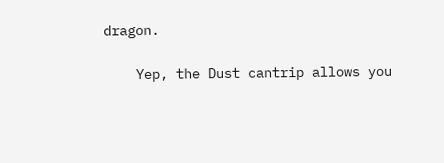dragon.

    Yep, the Dust cantrip allows you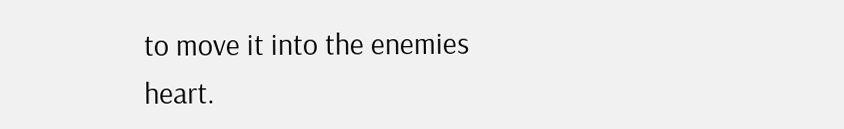to move it into the enemies heart.